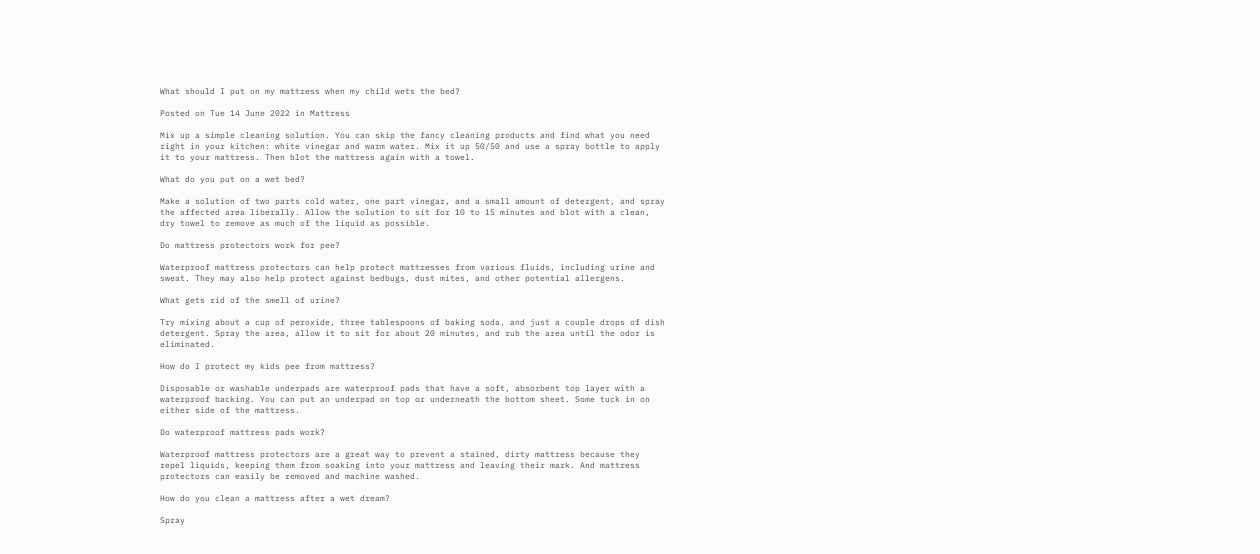What should I put on my mattress when my child wets the bed?

Posted on Tue 14 June 2022 in Mattress

Mix up a simple cleaning solution. You can skip the fancy cleaning products and find what you need right in your kitchen: white vinegar and warm water. Mix it up 50/50 and use a spray bottle to apply it to your mattress. Then blot the mattress again with a towel.

What do you put on a wet bed?

Make a solution of two parts cold water, one part vinegar, and a small amount of detergent, and spray the affected area liberally. Allow the solution to sit for 10 to 15 minutes and blot with a clean, dry towel to remove as much of the liquid as possible.

Do mattress protectors work for pee?

Waterproof mattress protectors can help protect mattresses from various fluids, including urine and sweat. They may also help protect against bedbugs, dust mites, and other potential allergens.

What gets rid of the smell of urine?

Try mixing about a cup of peroxide, three tablespoons of baking soda, and just a couple drops of dish detergent. Spray the area, allow it to sit for about 20 minutes, and rub the area until the odor is eliminated.

How do I protect my kids pee from mattress?

Disposable or washable underpads are waterproof pads that have a soft, absorbent top layer with a waterproof backing. You can put an underpad on top or underneath the bottom sheet. Some tuck in on either side of the mattress.

Do waterproof mattress pads work?

Waterproof mattress protectors are a great way to prevent a stained, dirty mattress because they repel liquids, keeping them from soaking into your mattress and leaving their mark. And mattress protectors can easily be removed and machine washed.

How do you clean a mattress after a wet dream?

Spray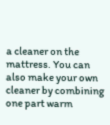a cleaner on the mattress. You can also make your own cleaner by combining one part warm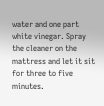water and one part white vinegar. Spray the cleaner on the mattress and let it sit for three to five minutes.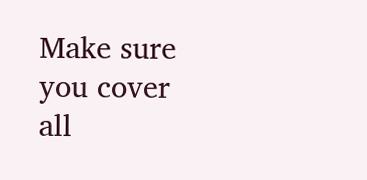Make sure you cover all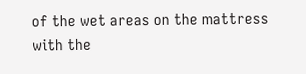of the wet areas on the mattress with the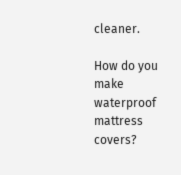cleaner.

How do you make waterproof mattress covers?